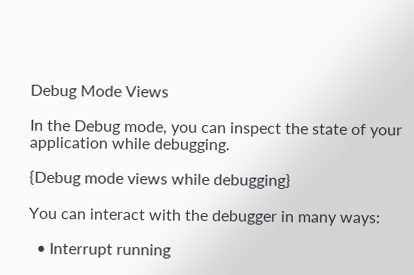Debug Mode Views

In the Debug mode, you can inspect the state of your application while debugging.

{Debug mode views while debugging}

You can interact with the debugger in many ways:

  • Interrupt running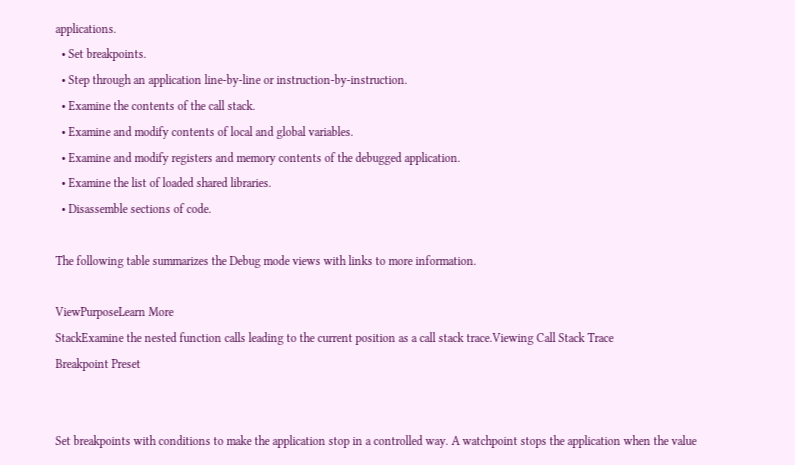applications.
  • Set breakpoints.
  • Step through an application line-by-line or instruction-by-instruction.
  • Examine the contents of the call stack.
  • Examine and modify contents of local and global variables.
  • Examine and modify registers and memory contents of the debugged application.
  • Examine the list of loaded shared libraries.
  • Disassemble sections of code.

The following table summarizes the Debug mode views with links to more information.

ViewPurposeLearn More
StackExamine the nested function calls leading to the current position as a call stack trace.Viewing Call Stack Trace
Breakpoint Preset


Set breakpoints with conditions to make the application stop in a controlled way. A watchpoint stops the application when the value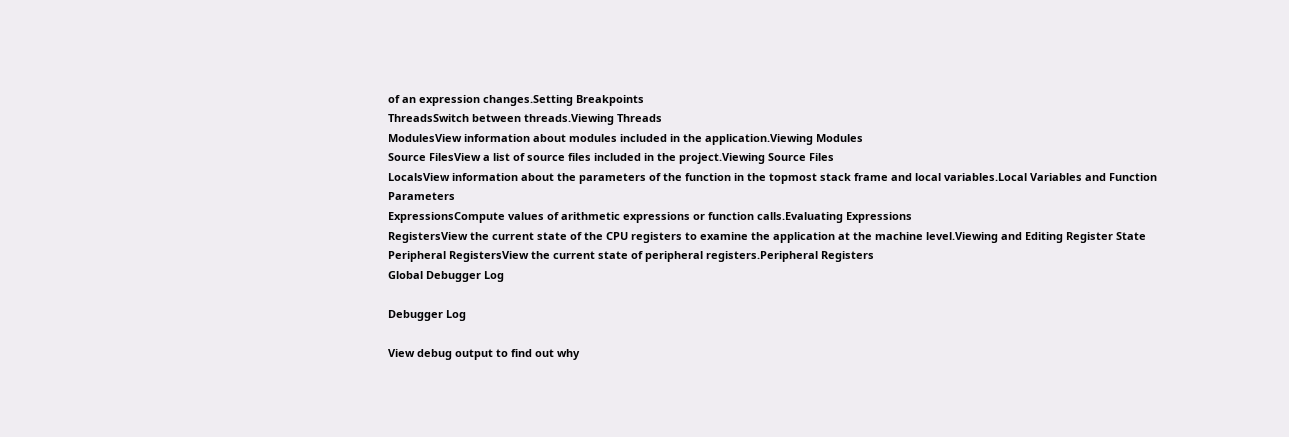of an expression changes.Setting Breakpoints
ThreadsSwitch between threads.Viewing Threads
ModulesView information about modules included in the application.Viewing Modules
Source FilesView a list of source files included in the project.Viewing Source Files
LocalsView information about the parameters of the function in the topmost stack frame and local variables.Local Variables and Function Parameters
ExpressionsCompute values of arithmetic expressions or function calls.Evaluating Expressions
RegistersView the current state of the CPU registers to examine the application at the machine level.Viewing and Editing Register State
Peripheral RegistersView the current state of peripheral registers.Peripheral Registers
Global Debugger Log

Debugger Log

View debug output to find out why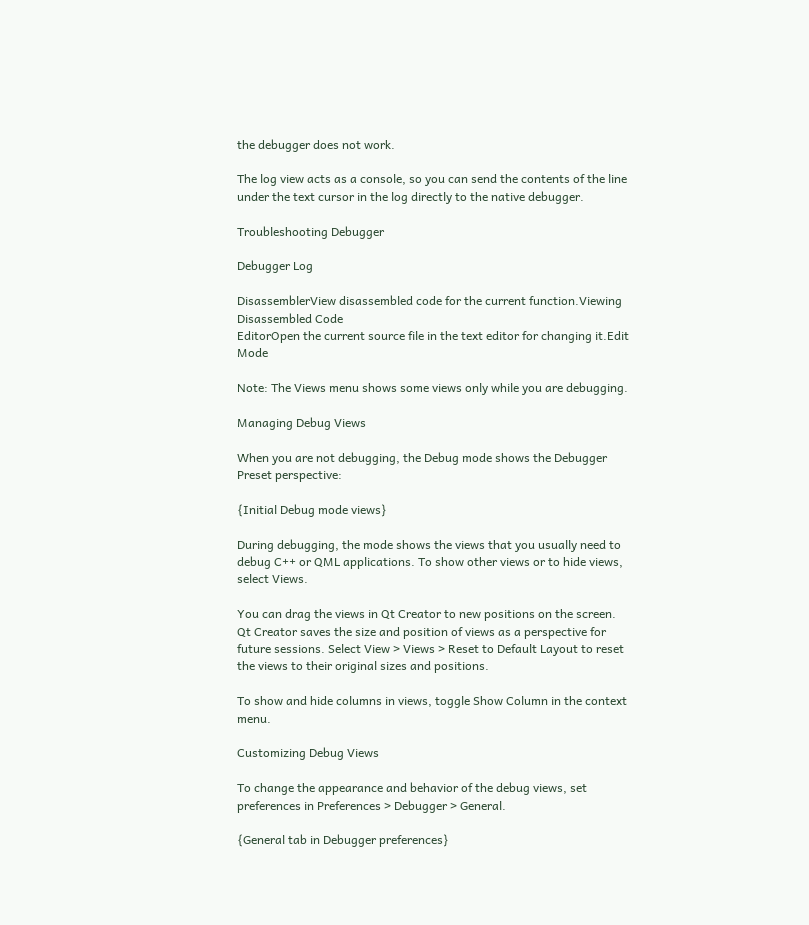the debugger does not work.

The log view acts as a console, so you can send the contents of the line under the text cursor in the log directly to the native debugger.

Troubleshooting Debugger

Debugger Log

DisassemblerView disassembled code for the current function.Viewing Disassembled Code
EditorOpen the current source file in the text editor for changing it.Edit Mode

Note: The Views menu shows some views only while you are debugging.

Managing Debug Views

When you are not debugging, the Debug mode shows the Debugger Preset perspective:

{Initial Debug mode views}

During debugging, the mode shows the views that you usually need to debug C++ or QML applications. To show other views or to hide views, select Views.

You can drag the views in Qt Creator to new positions on the screen. Qt Creator saves the size and position of views as a perspective for future sessions. Select View > Views > Reset to Default Layout to reset the views to their original sizes and positions.

To show and hide columns in views, toggle Show Column in the context menu.

Customizing Debug Views

To change the appearance and behavior of the debug views, set preferences in Preferences > Debugger > General.

{General tab in Debugger preferences}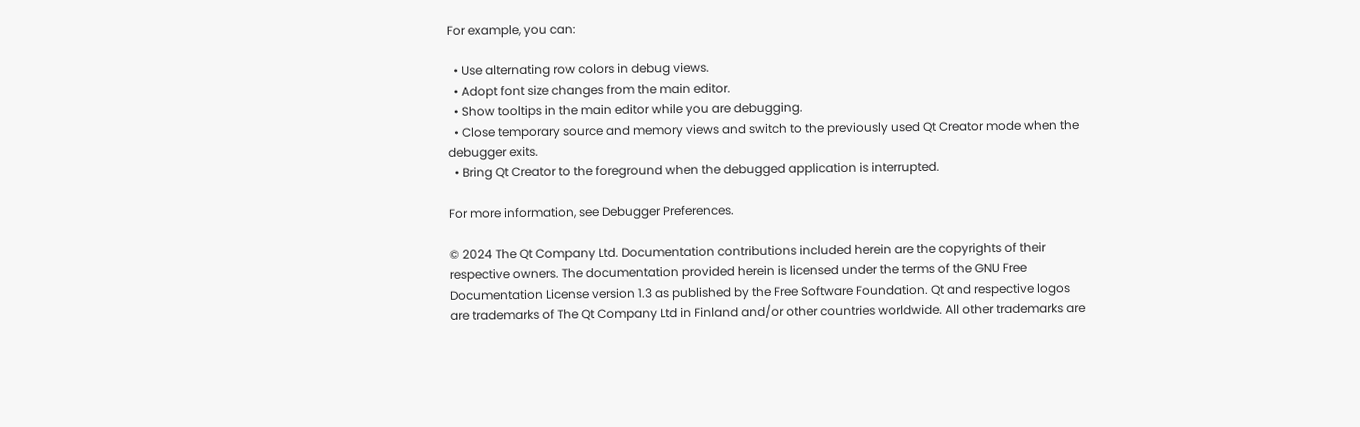For example, you can:

  • Use alternating row colors in debug views.
  • Adopt font size changes from the main editor.
  • Show tooltips in the main editor while you are debugging.
  • Close temporary source and memory views and switch to the previously used Qt Creator mode when the debugger exits.
  • Bring Qt Creator to the foreground when the debugged application is interrupted.

For more information, see Debugger Preferences.

© 2024 The Qt Company Ltd. Documentation contributions included herein are the copyrights of their respective owners. The documentation provided herein is licensed under the terms of the GNU Free Documentation License version 1.3 as published by the Free Software Foundation. Qt and respective logos are trademarks of The Qt Company Ltd in Finland and/or other countries worldwide. All other trademarks are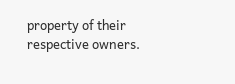property of their respective owners.